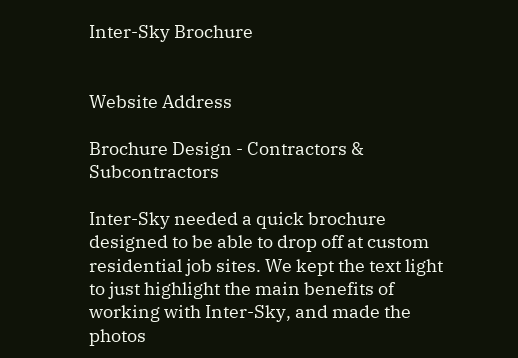Inter-Sky Brochure


Website Address

Brochure Design - Contractors & Subcontractors

Inter-Sky needed a quick brochure designed to be able to drop off at custom residential job sites. We kept the text light to just highlight the main benefits of working with Inter-Sky, and made the photos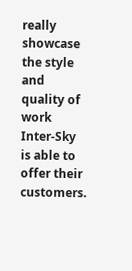really showcase the style and quality of work Inter-Sky is able to offer their customers.